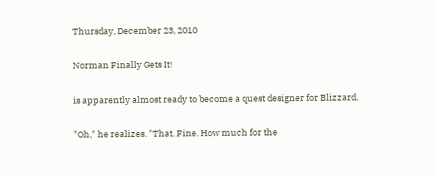Thursday, December 23, 2010

Norman Finally Gets It!

is apparently almost ready to become a quest designer for Blizzard.

"Oh," he realizes. "That. Fine. How much for the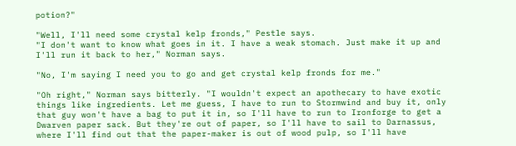potion?"

"Well, I'll need some crystal kelp fronds," Pestle says.
"I don't want to know what goes in it. I have a weak stomach. Just make it up and I'll run it back to her," Norman says.

"No, I'm saying I need you to go and get crystal kelp fronds for me."

"Oh right," Norman says bitterly. "I wouldn't expect an apothecary to have exotic things like ingredients. Let me guess, I have to run to Stormwind and buy it, only that guy won't have a bag to put it in, so I'll have to run to Ironforge to get a Dwarven paper sack. But they're out of paper, so I'll have to sail to Darnassus, where I'll find out that the paper-maker is out of wood pulp, so I'll have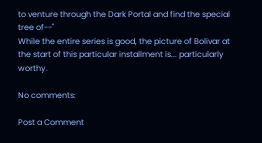to venture through the Dark Portal and find the special tree of--"
While the entire series is good, the picture of Bolivar at the start of this particular installment is... particularly worthy.

No comments:

Post a Comment